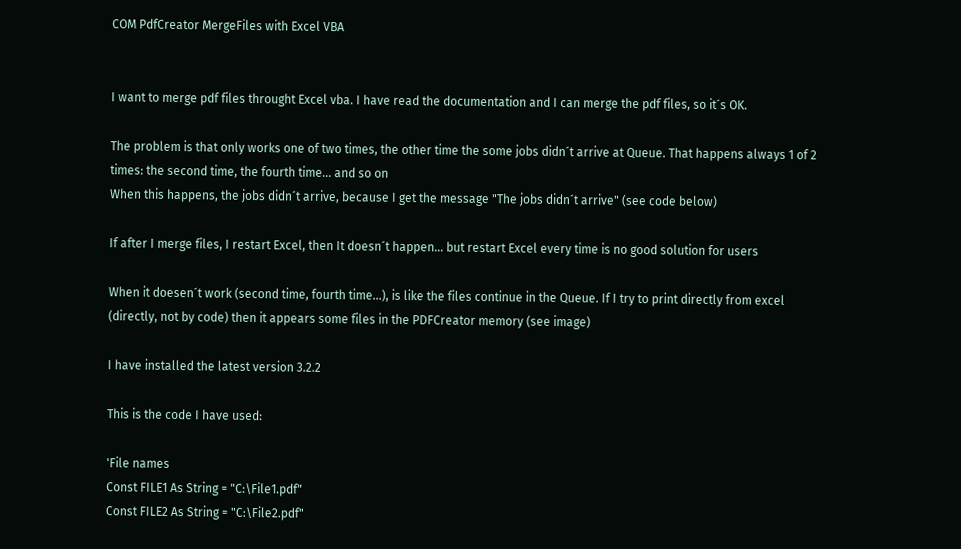COM PdfCreator MergeFiles with Excel VBA


I want to merge pdf files throught Excel vba. I have read the documentation and I can merge the pdf files, so it´s OK.

The problem is that only works one of two times, the other time the some jobs didn´t arrive at Queue. That happens always 1 of 2 times: the second time, the fourth time... and so on
When this happens, the jobs didn´t arrive, because I get the message "The jobs didn´t arrive" (see code below)

If after I merge files, I restart Excel, then It doesn´t happen... but restart Excel every time is no good solution for users

When it doesen´t work (second time, fourth time...), is like the files continue in the Queue. If I try to print directly from excel (directly, not by code) then it appears some files in the PDFCreator memory (see image)

I have installed the latest version 3.2.2

This is the code I have used:

'File names
Const FILE1 As String = "C:\File1.pdf"
Const FILE2 As String = "C:\File2.pdf"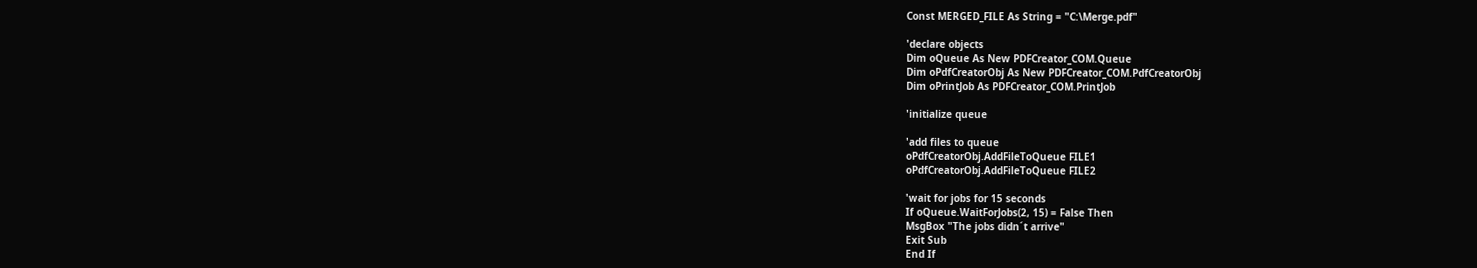Const MERGED_FILE As String = "C:\Merge.pdf"

'declare objects
Dim oQueue As New PDFCreator_COM.Queue
Dim oPdfCreatorObj As New PDFCreator_COM.PdfCreatorObj
Dim oPrintJob As PDFCreator_COM.PrintJob

'initialize queue

'add files to queue
oPdfCreatorObj.AddFileToQueue FILE1
oPdfCreatorObj.AddFileToQueue FILE2

'wait for jobs for 15 seconds
If oQueue.WaitForJobs(2, 15) = False Then
MsgBox "The jobs didn´t arrive"
Exit Sub
End If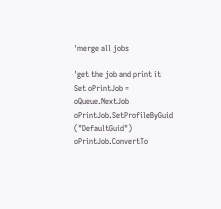'merge all jobs

'get the job and print it
Set oPrintJob = oQueue.NextJob
oPrintJob.SetProfileByGuid ("DefaultGuid")
oPrintJob.ConvertTo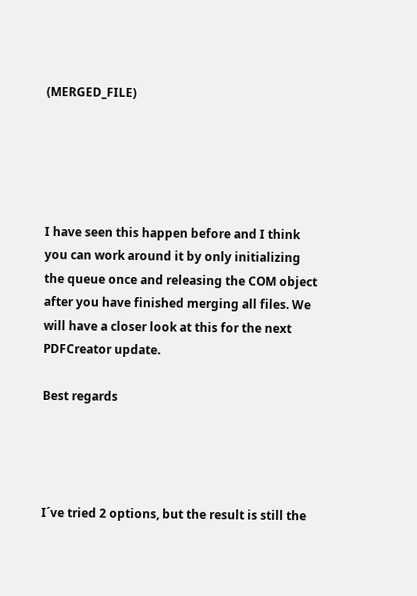(MERGED_FILE)





I have seen this happen before and I think you can work around it by only initializing the queue once and releasing the COM object after you have finished merging all files. We will have a closer look at this for the next PDFCreator update.

Best regards




I´ve tried 2 options, but the result is still the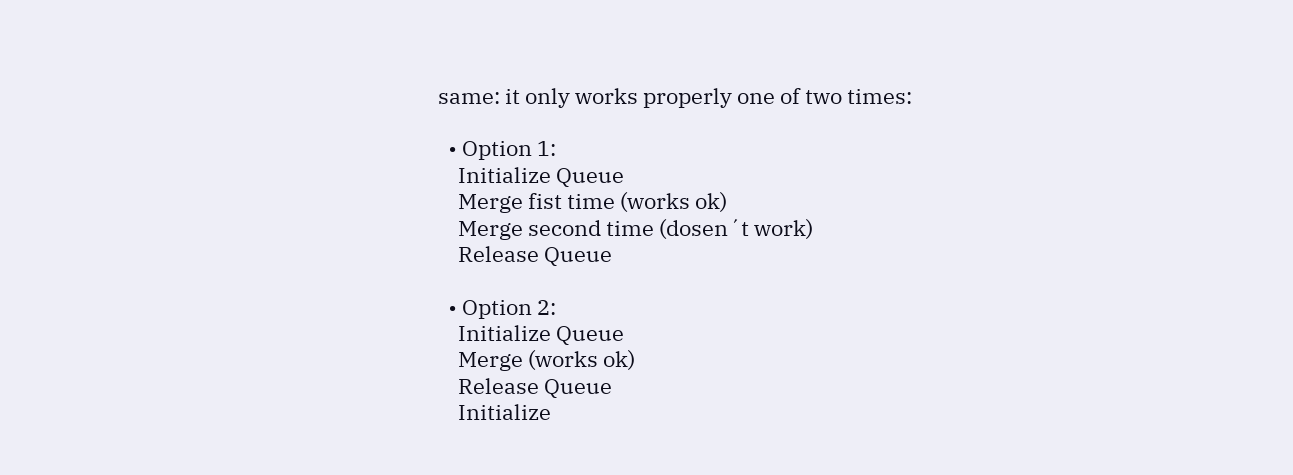same: it only works properly one of two times:

  • Option 1:
    Initialize Queue
    Merge fist time (works ok)
    Merge second time (dosen´t work)
    Release Queue

  • Option 2:
    Initialize Queue
    Merge (works ok)
    Release Queue
    Initialize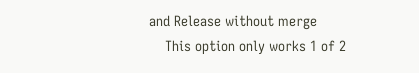and Release without merge
    This option only works 1 of 2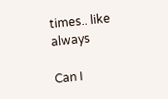times.. like always

Can I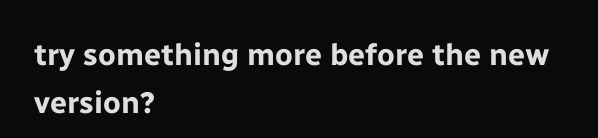try something more before the new version?